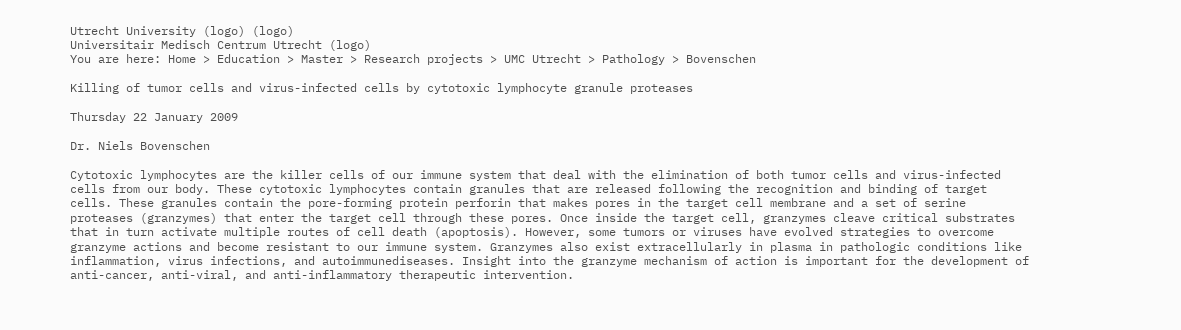Utrecht University (logo) (logo)
Universitair Medisch Centrum Utrecht (logo)
You are here: Home > Education > Master > Research projects > UMC Utrecht > Pathology > Bovenschen

Killing of tumor cells and virus-infected cells by cytotoxic lymphocyte granule proteases

Thursday 22 January 2009

Dr. Niels Bovenschen

Cytotoxic lymphocytes are the killer cells of our immune system that deal with the elimination of both tumor cells and virus-infected cells from our body. These cytotoxic lymphocytes contain granules that are released following the recognition and binding of target cells. These granules contain the pore-forming protein perforin that makes pores in the target cell membrane and a set of serine proteases (granzymes) that enter the target cell through these pores. Once inside the target cell, granzymes cleave critical substrates that in turn activate multiple routes of cell death (apoptosis). However, some tumors or viruses have evolved strategies to overcome granzyme actions and become resistant to our immune system. Granzymes also exist extracellularly in plasma in pathologic conditions like inflammation, virus infections, and autoimmunediseases. Insight into the granzyme mechanism of action is important for the development of anti-cancer, anti-viral, and anti-inflammatory therapeutic intervention.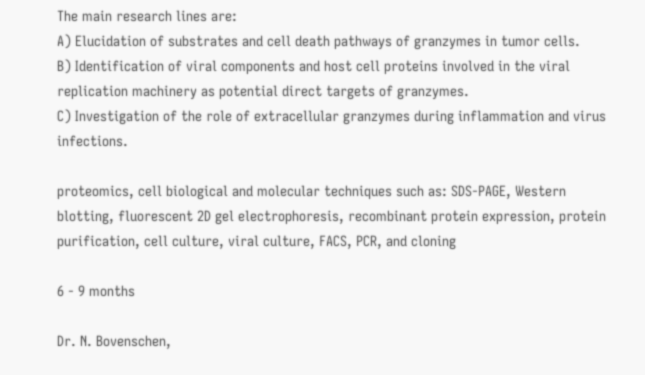The main research lines are:
A) Elucidation of substrates and cell death pathways of granzymes in tumor cells.
B) Identification of viral components and host cell proteins involved in the viral replication machinery as potential direct targets of granzymes.
C) Investigation of the role of extracellular granzymes during inflammation and virus infections.

proteomics, cell biological and molecular techniques such as: SDS-PAGE, Western blotting, fluorescent 2D gel electrophoresis, recombinant protein expression, protein purification, cell culture, viral culture, FACS, PCR, and cloning

6 - 9 months

Dr. N. Bovenschen,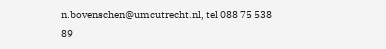n.bovenschen@umcutrecht.nl, tel 088 75 538 89